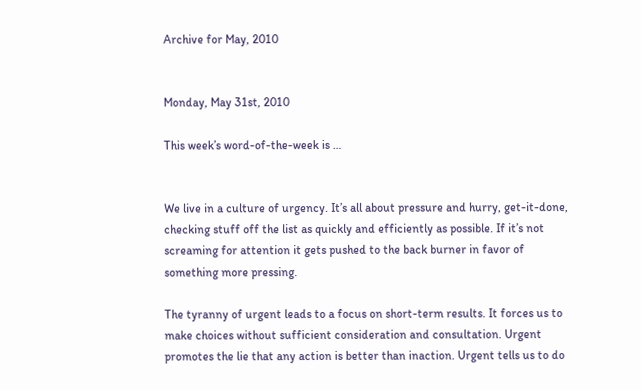Archive for May, 2010


Monday, May 31st, 2010

This week’s word-of-the-week is …


We live in a culture of urgency. It’s all about pressure and hurry, get-it-done, checking stuff off the list as quickly and efficiently as possible. If it’s not screaming for attention it gets pushed to the back burner in favor of something more pressing.

The tyranny of urgent leads to a focus on short-term results. It forces us to make choices without sufficient consideration and consultation. Urgent promotes the lie that any action is better than inaction. Urgent tells us to do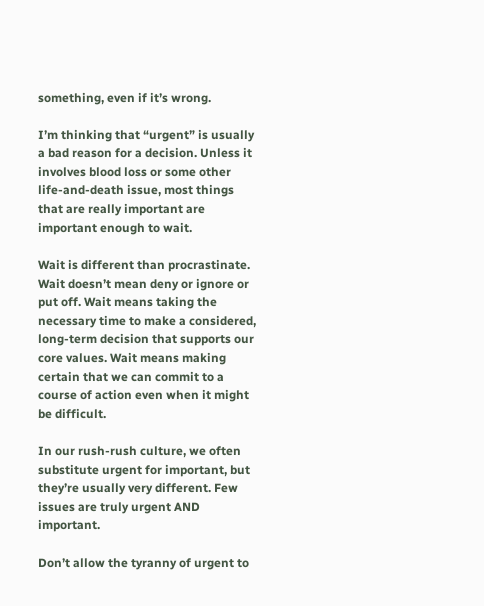something, even if it’s wrong.

I’m thinking that “urgent” is usually a bad reason for a decision. Unless it involves blood loss or some other life-and-death issue, most things that are really important are important enough to wait.

Wait is different than procrastinate. Wait doesn’t mean deny or ignore or put off. Wait means taking the necessary time to make a considered, long-term decision that supports our core values. Wait means making certain that we can commit to a course of action even when it might be difficult.

In our rush-rush culture, we often substitute urgent for important, but they’re usually very different. Few issues are truly urgent AND important.

Don’t allow the tyranny of urgent to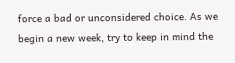force a bad or unconsidered choice. As we begin a new week, try to keep in mind the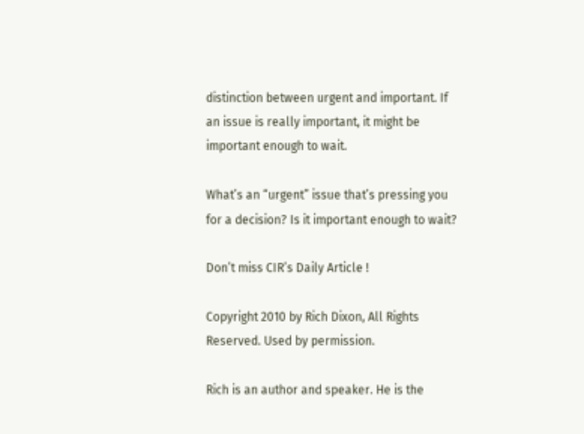distinction between urgent and important. If an issue is really important, it might be important enough to wait.

What’s an “urgent” issue that’s pressing you for a decision? Is it important enough to wait?

Don’t miss CIR’s Daily Article !

Copyright 2010 by Rich Dixon, All Rights Reserved. Used by permission.

Rich is an author and speaker. He is the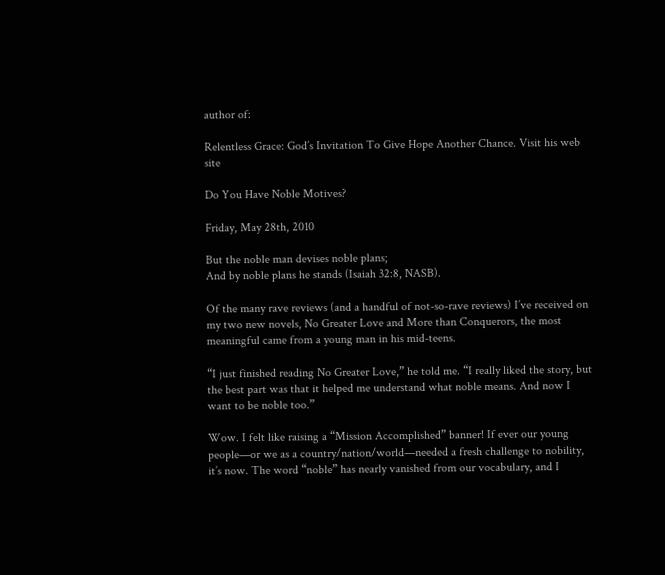author of:

Relentless Grace: God’s Invitation To Give Hope Another Chance. Visit his web site

Do You Have Noble Motives?

Friday, May 28th, 2010

But the noble man devises noble plans;
And by noble plans he stands (Isaiah 32:8, NASB).

Of the many rave reviews (and a handful of not-so-rave reviews) I’ve received on my two new novels, No Greater Love and More than Conquerors, the most meaningful came from a young man in his mid-teens.

“I just finished reading No Greater Love,” he told me. “I really liked the story, but the best part was that it helped me understand what noble means. And now I want to be noble too.”

Wow. I felt like raising a “Mission Accomplished” banner! If ever our young people—or we as a country/nation/world—needed a fresh challenge to nobility, it’s now. The word “noble” has nearly vanished from our vocabulary, and I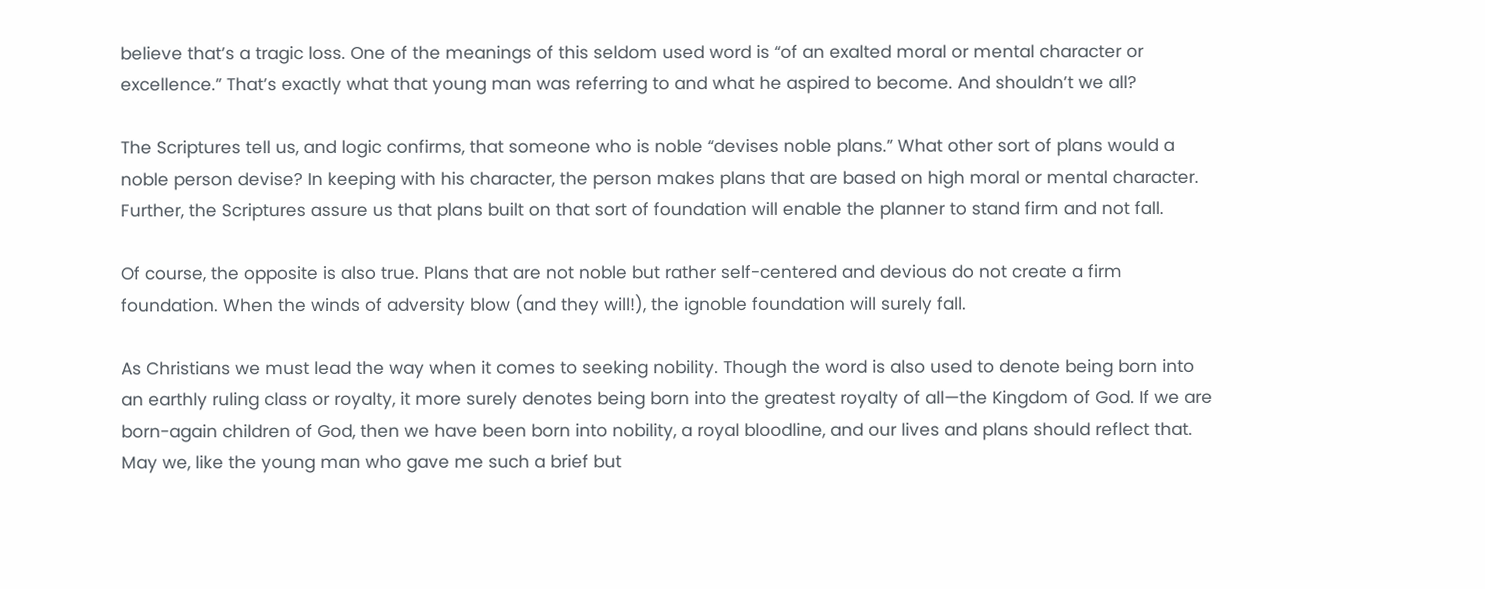believe that’s a tragic loss. One of the meanings of this seldom used word is “of an exalted moral or mental character or excellence.” That’s exactly what that young man was referring to and what he aspired to become. And shouldn’t we all?

The Scriptures tell us, and logic confirms, that someone who is noble “devises noble plans.” What other sort of plans would a noble person devise? In keeping with his character, the person makes plans that are based on high moral or mental character. Further, the Scriptures assure us that plans built on that sort of foundation will enable the planner to stand firm and not fall.

Of course, the opposite is also true. Plans that are not noble but rather self-centered and devious do not create a firm foundation. When the winds of adversity blow (and they will!), the ignoble foundation will surely fall.

As Christians we must lead the way when it comes to seeking nobility. Though the word is also used to denote being born into an earthly ruling class or royalty, it more surely denotes being born into the greatest royalty of all—the Kingdom of God. If we are born-again children of God, then we have been born into nobility, a royal bloodline, and our lives and plans should reflect that. May we, like the young man who gave me such a brief but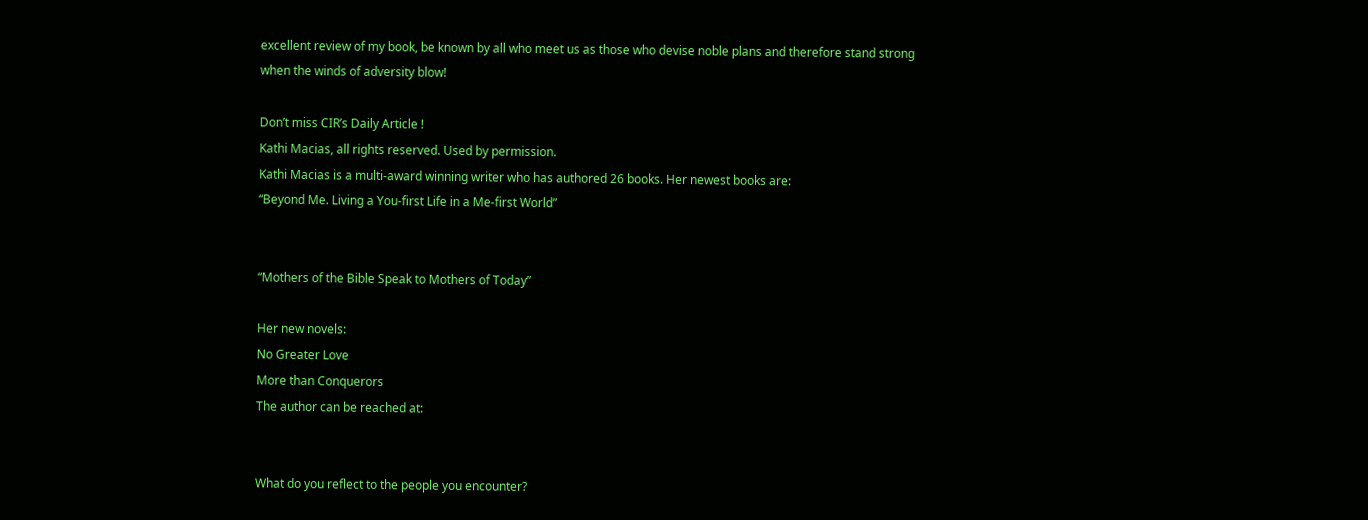excellent review of my book, be known by all who meet us as those who devise noble plans and therefore stand strong when the winds of adversity blow!

Don’t miss CIR’s Daily Article !
Kathi Macias, all rights reserved. Used by permission.
Kathi Macias is a multi-award winning writer who has authored 26 books. Her newest books are:
“Beyond Me. Living a You-first Life in a Me-first World”


“Mothers of the Bible Speak to Mothers of Today”

Her new novels:
No Greater Love
More than Conquerors
The author can be reached at:


What do you reflect to the people you encounter?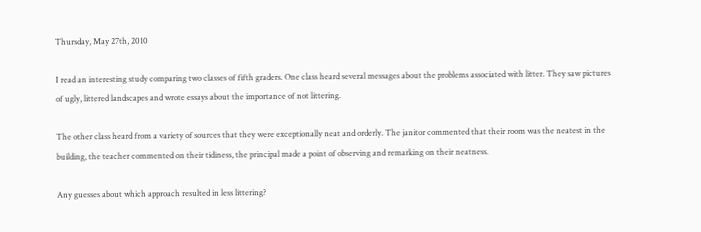Thursday, May 27th, 2010

I read an interesting study comparing two classes of fifth graders. One class heard several messages about the problems associated with litter. They saw pictures of ugly, littered landscapes and wrote essays about the importance of not littering.

The other class heard from a variety of sources that they were exceptionally neat and orderly. The janitor commented that their room was the neatest in the building, the teacher commented on their tidiness, the principal made a point of observing and remarking on their neatness.

Any guesses about which approach resulted in less littering?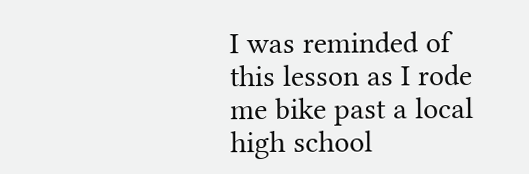I was reminded of this lesson as I rode me bike past a local high school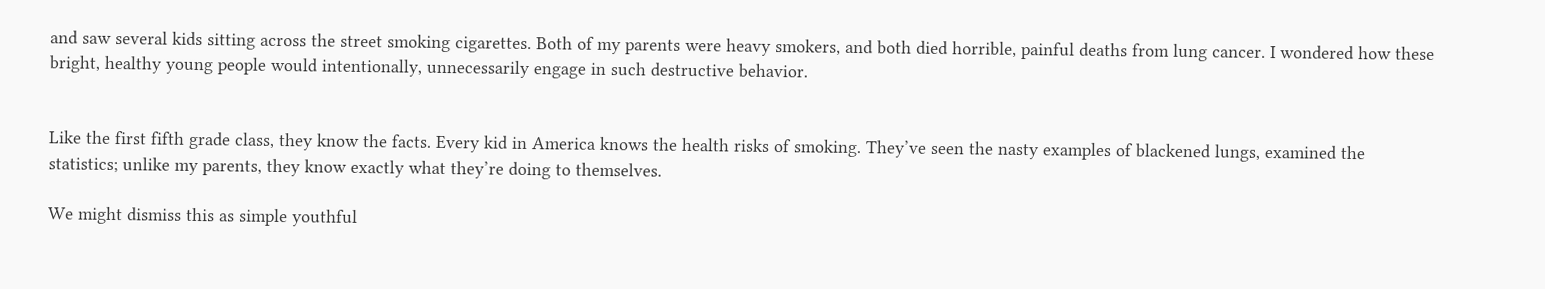and saw several kids sitting across the street smoking cigarettes. Both of my parents were heavy smokers, and both died horrible, painful deaths from lung cancer. I wondered how these bright, healthy young people would intentionally, unnecessarily engage in such destructive behavior.


Like the first fifth grade class, they know the facts. Every kid in America knows the health risks of smoking. They’ve seen the nasty examples of blackened lungs, examined the statistics; unlike my parents, they know exactly what they’re doing to themselves.

We might dismiss this as simple youthful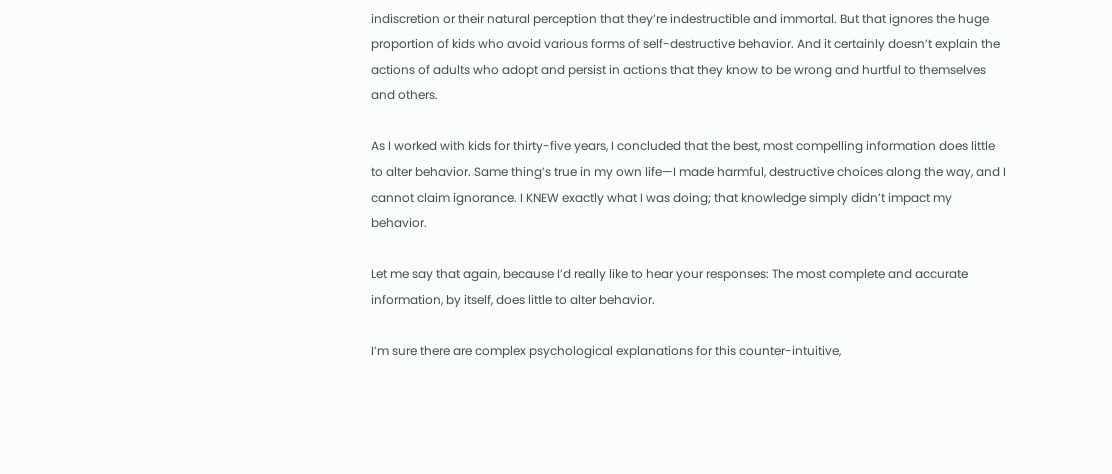indiscretion or their natural perception that they’re indestructible and immortal. But that ignores the huge proportion of kids who avoid various forms of self-destructive behavior. And it certainly doesn’t explain the actions of adults who adopt and persist in actions that they know to be wrong and hurtful to themselves and others.

As I worked with kids for thirty-five years, I concluded that the best, most compelling information does little to alter behavior. Same thing’s true in my own life—I made harmful, destructive choices along the way, and I cannot claim ignorance. I KNEW exactly what I was doing; that knowledge simply didn’t impact my behavior.

Let me say that again, because I’d really like to hear your responses: The most complete and accurate information, by itself, does little to alter behavior.

I’m sure there are complex psychological explanations for this counter-intuitive,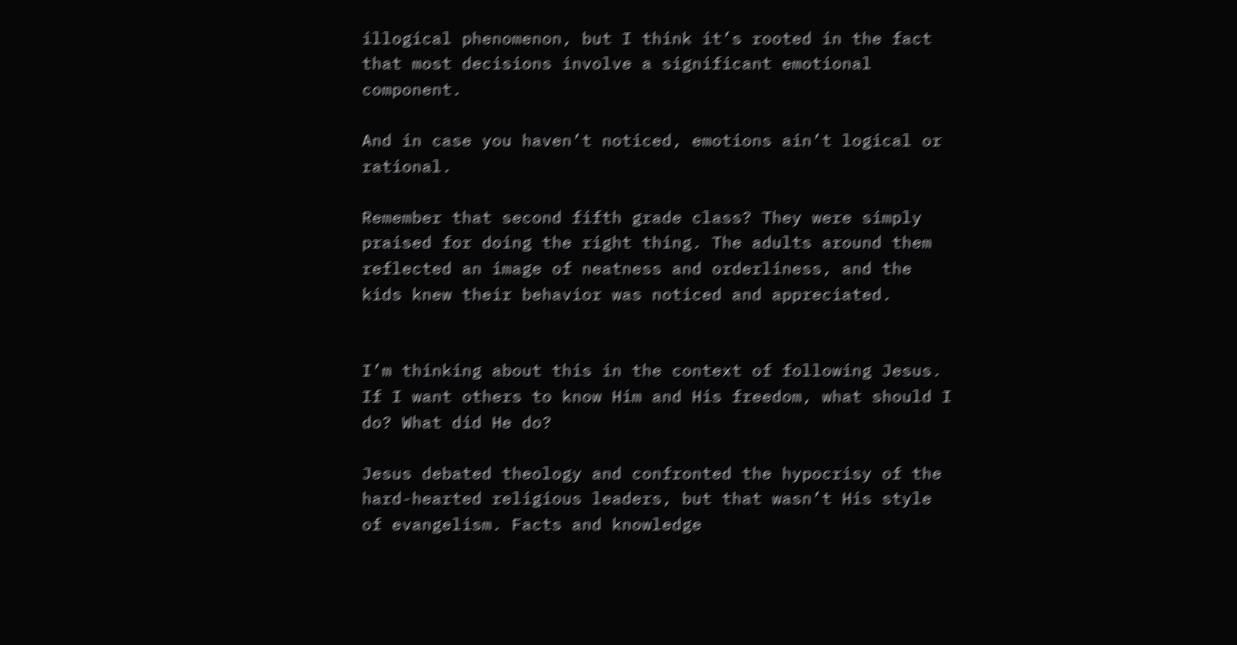illogical phenomenon, but I think it’s rooted in the fact that most decisions involve a significant emotional component.

And in case you haven’t noticed, emotions ain’t logical or rational.

Remember that second fifth grade class? They were simply praised for doing the right thing. The adults around them reflected an image of neatness and orderliness, and the kids knew their behavior was noticed and appreciated.


I’m thinking about this in the context of following Jesus. If I want others to know Him and His freedom, what should I do? What did He do?

Jesus debated theology and confronted the hypocrisy of the hard-hearted religious leaders, but that wasn’t His style of evangelism. Facts and knowledge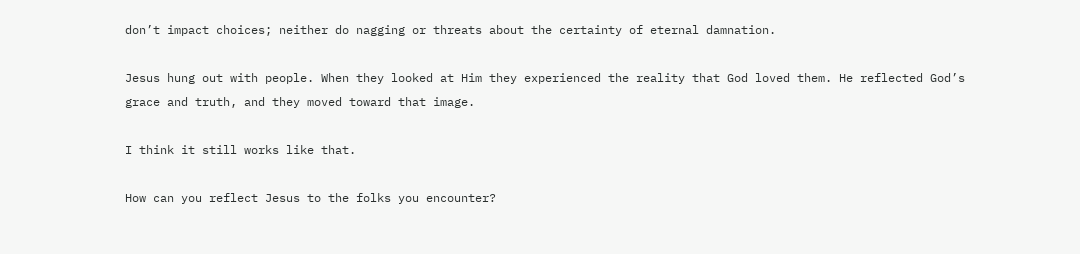don’t impact choices; neither do nagging or threats about the certainty of eternal damnation.

Jesus hung out with people. When they looked at Him they experienced the reality that God loved them. He reflected God’s grace and truth, and they moved toward that image.

I think it still works like that.

How can you reflect Jesus to the folks you encounter?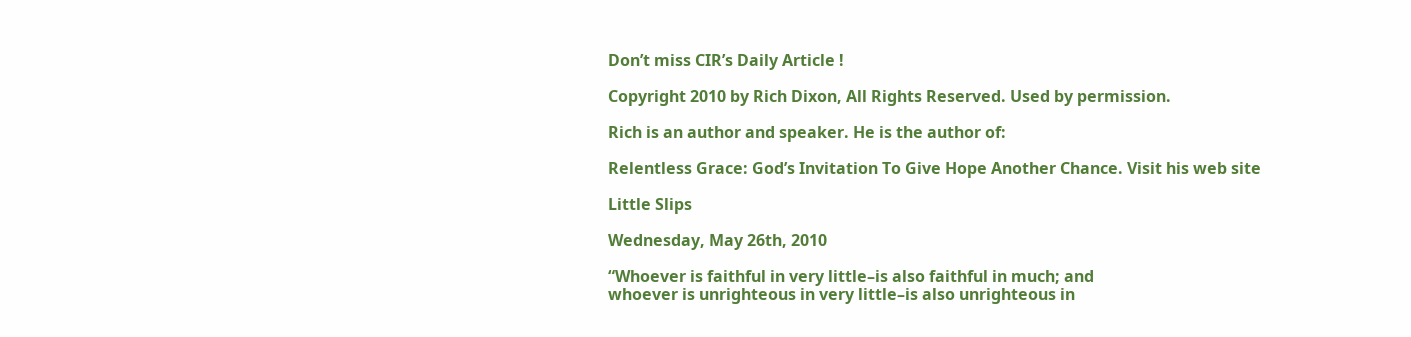Don’t miss CIR’s Daily Article !

Copyright 2010 by Rich Dixon, All Rights Reserved. Used by permission.

Rich is an author and speaker. He is the author of:

Relentless Grace: God’s Invitation To Give Hope Another Chance. Visit his web site

Little Slips

Wednesday, May 26th, 2010

“Whoever is faithful in very little–is also faithful in much; and
whoever is unrighteous in very little–is also unrighteous in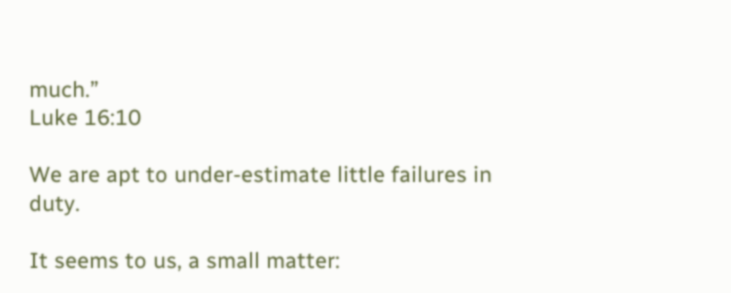much.”
Luke 16:10

We are apt to under-estimate little failures in duty.

It seems to us, a small matter: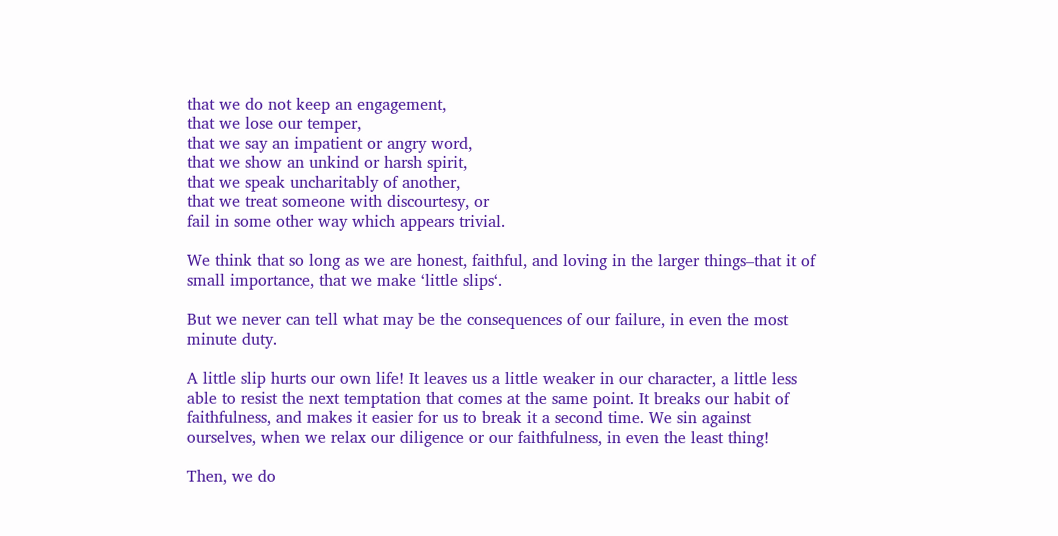that we do not keep an engagement,
that we lose our temper,
that we say an impatient or angry word,
that we show an unkind or harsh spirit,
that we speak uncharitably of another,
that we treat someone with discourtesy, or
fail in some other way which appears trivial.

We think that so long as we are honest, faithful, and loving in the larger things–that it of small importance, that we make ‘little slips‘.

But we never can tell what may be the consequences of our failure, in even the most minute duty.

A little slip hurts our own life! It leaves us a little weaker in our character, a little less able to resist the next temptation that comes at the same point. It breaks our habit of faithfulness, and makes it easier for us to break it a second time. We sin against ourselves, when we relax our diligence or our faithfulness, in even the least thing!

Then, we do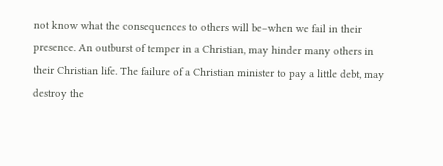not know what the consequences to others will be–when we fail in their presence. An outburst of temper in a Christian, may hinder many others in their Christian life. The failure of a Christian minister to pay a little debt, may destroy the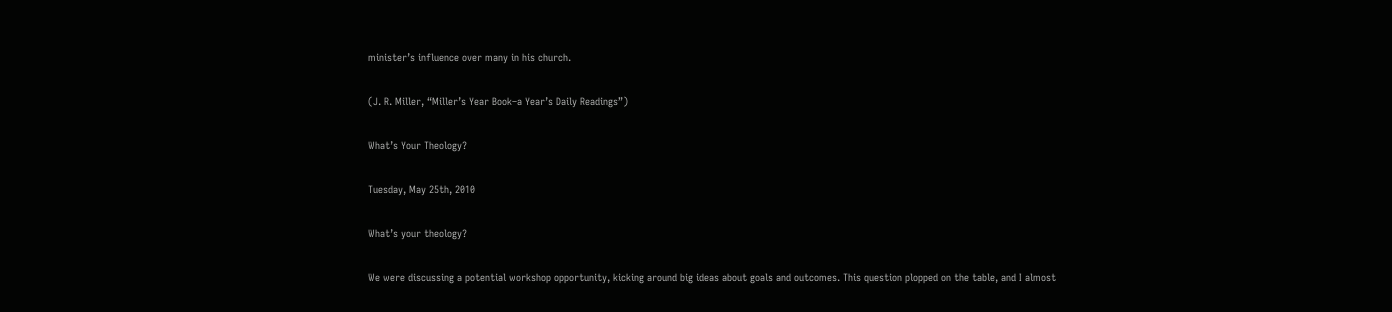minister’s influence over many in his church.

(J. R. Miller, “Miller’s Year Book–a Year’s Daily Readings”)

What’s Your Theology?

Tuesday, May 25th, 2010

What’s your theology?

We were discussing a potential workshop opportunity, kicking around big ideas about goals and outcomes. This question plopped on the table, and I almost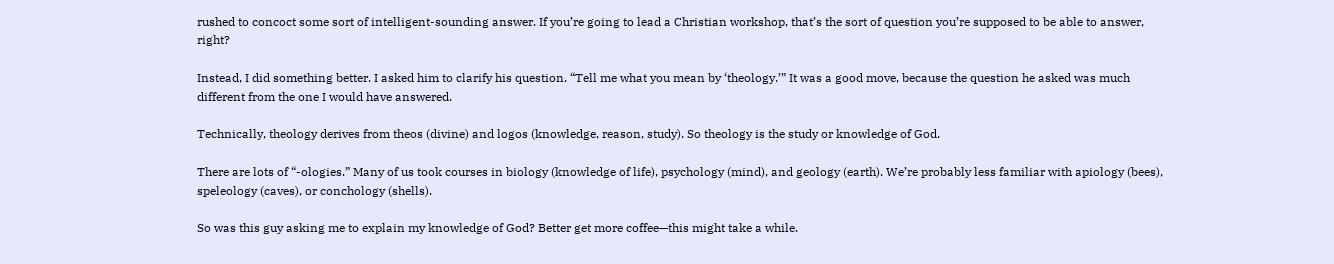rushed to concoct some sort of intelligent-sounding answer. If you’re going to lead a Christian workshop, that’s the sort of question you’re supposed to be able to answer, right?

Instead, I did something better. I asked him to clarify his question. “Tell me what you mean by ‘theology.’” It was a good move, because the question he asked was much different from the one I would have answered.

Technically, theology derives from theos (divine) and logos (knowledge, reason, study). So theology is the study or knowledge of God.

There are lots of “-ologies.” Many of us took courses in biology (knowledge of life), psychology (mind), and geology (earth). We’re probably less familiar with apiology (bees), speleology (caves), or conchology (shells).

So was this guy asking me to explain my knowledge of God? Better get more coffee—this might take a while.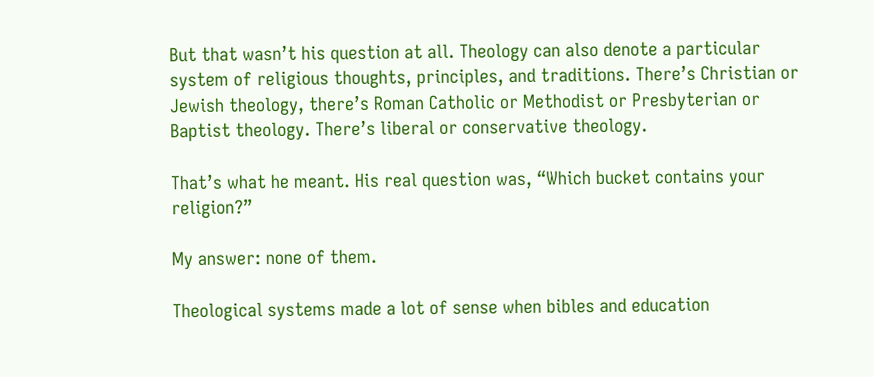But that wasn’t his question at all. Theology can also denote a particular system of religious thoughts, principles, and traditions. There’s Christian or Jewish theology, there’s Roman Catholic or Methodist or Presbyterian or Baptist theology. There’s liberal or conservative theology.

That’s what he meant. His real question was, “Which bucket contains your religion?”

My answer: none of them.

Theological systems made a lot of sense when bibles and education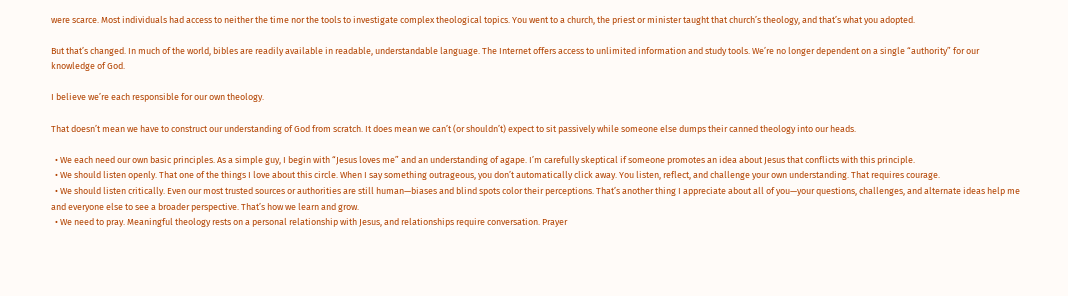were scarce. Most individuals had access to neither the time nor the tools to investigate complex theological topics. You went to a church, the priest or minister taught that church’s theology, and that’s what you adopted.

But that’s changed. In much of the world, bibles are readily available in readable, understandable language. The Internet offers access to unlimited information and study tools. We’re no longer dependent on a single “authority” for our knowledge of God.

I believe we’re each responsible for our own theology.

That doesn’t mean we have to construct our understanding of God from scratch. It does mean we can’t (or shouldn’t) expect to sit passively while someone else dumps their canned theology into our heads.

  • We each need our own basic principles. As a simple guy, I begin with “Jesus loves me” and an understanding of agape. I’m carefully skeptical if someone promotes an idea about Jesus that conflicts with this principle.
  • We should listen openly. That one of the things I love about this circle. When I say something outrageous, you don’t automatically click away. You listen, reflect, and challenge your own understanding. That requires courage.
  • We should listen critically. Even our most trusted sources or authorities are still human—biases and blind spots color their perceptions. That’s another thing I appreciate about all of you—your questions, challenges, and alternate ideas help me and everyone else to see a broader perspective. That’s how we learn and grow.
  • We need to pray. Meaningful theology rests on a personal relationship with Jesus, and relationships require conversation. Prayer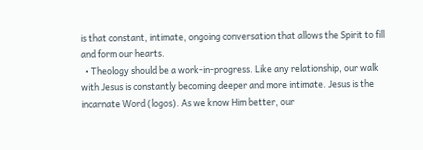is that constant, intimate, ongoing conversation that allows the Spirit to fill and form our hearts.
  • Theology should be a work-in-progress. Like any relationship, our walk with Jesus is constantly becoming deeper and more intimate. Jesus is the incarnate Word (logos). As we know Him better, our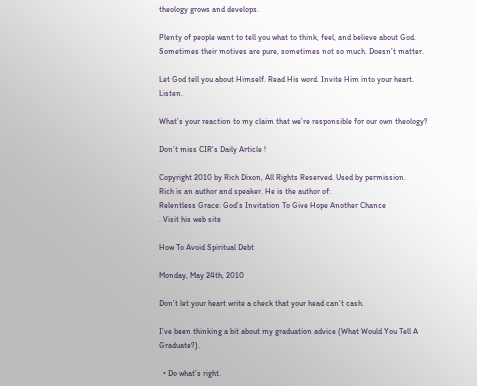theology grows and develops.

Plenty of people want to tell you what to think, feel, and believe about God. Sometimes their motives are pure, sometimes not so much. Doesn’t matter.

Let God tell you about Himself. Read His word. Invite Him into your heart. Listen.

What’s your reaction to my claim that we’re responsible for our own theology?

Don’t miss CIR’s Daily Article !

Copyright 2010 by Rich Dixon, All Rights Reserved. Used by permission.
Rich is an author and speaker. He is the author of:
Relentless Grace: God’s Invitation To Give Hope Another Chance
. Visit his web site

How To Avoid Spiritual Debt

Monday, May 24th, 2010

Don’t let your heart write a check that your head can’t cash.

I’ve been thinking a bit about my graduation advice (What Would You Tell A Graduate?).

  • Do what’s right.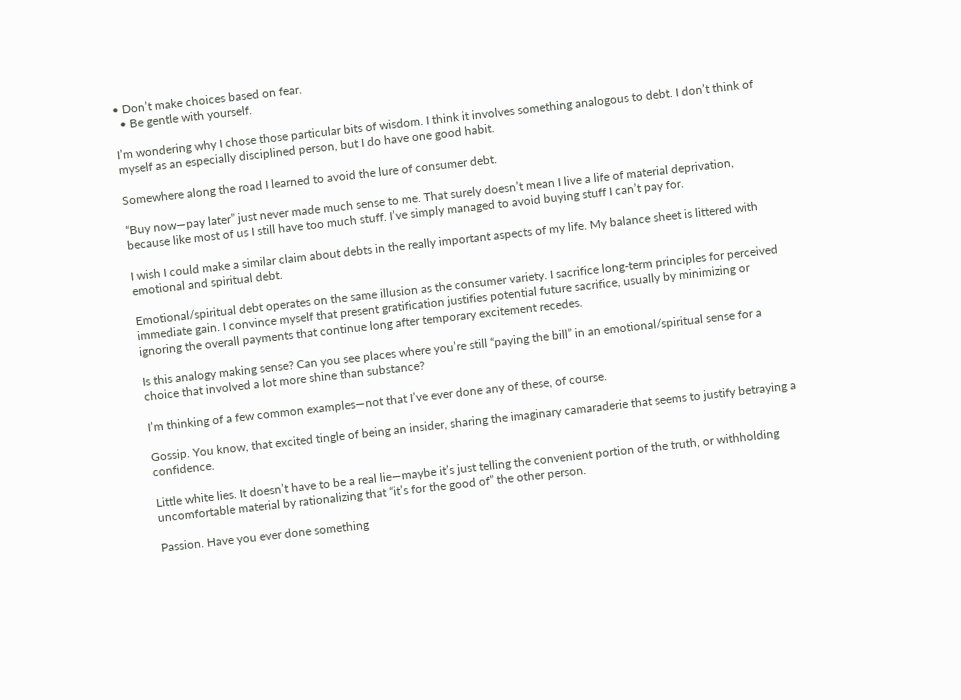• Don’t make choices based on fear.
  • Be gentle with yourself.

I’m wondering why I chose those particular bits of wisdom. I think it involves something analogous to debt. I don’t think of myself as an especially disciplined person, but I do have one good habit.

Somewhere along the road I learned to avoid the lure of consumer debt.

“Buy now—pay later” just never made much sense to me. That surely doesn’t mean I live a life of material deprivation, because like most of us I still have too much stuff. I’ve simply managed to avoid buying stuff I can’t pay for.

I wish I could make a similar claim about debts in the really important aspects of my life. My balance sheet is littered with emotional and spiritual debt.

Emotional/spiritual debt operates on the same illusion as the consumer variety. I sacrifice long-term principles for perceived immediate gain. I convince myself that present gratification justifies potential future sacrifice, usually by minimizing or ignoring the overall payments that continue long after temporary excitement recedes.

Is this analogy making sense? Can you see places where you’re still “paying the bill” in an emotional/spiritual sense for a choice that involved a lot more shine than substance?

I’m thinking of a few common examples—not that I’ve ever done any of these, of course.

Gossip. You know, that excited tingle of being an insider, sharing the imaginary camaraderie that seems to justify betraying a confidence.

Little white lies. It doesn’t have to be a real lie—maybe it’s just telling the convenient portion of the truth, or withholding uncomfortable material by rationalizing that “it’s for the good of” the other person.

Passion. Have you ever done something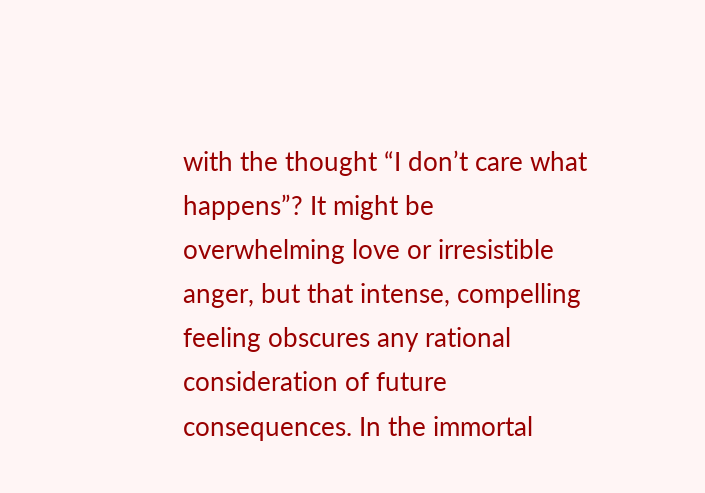with the thought “I don’t care what happens”? It might be overwhelming love or irresistible anger, but that intense, compelling feeling obscures any rational consideration of future consequences. In the immortal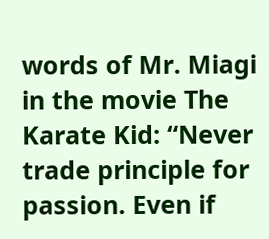words of Mr. Miagi in the movie The Karate Kid: “Never trade principle for passion. Even if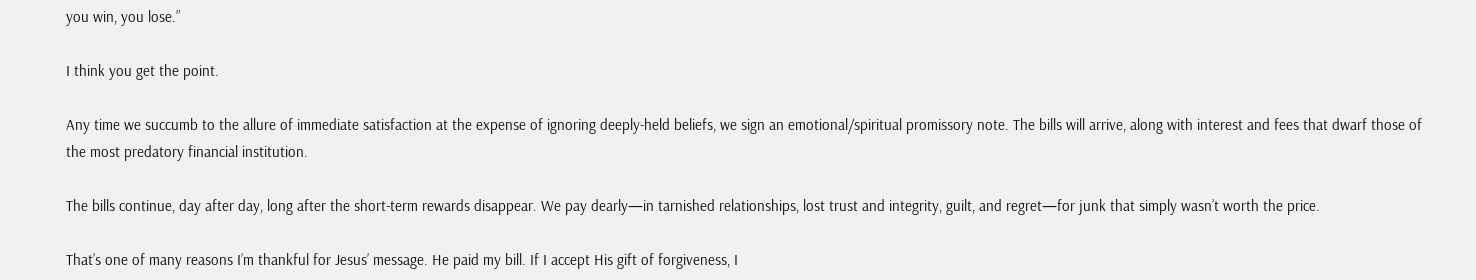you win, you lose.”

I think you get the point.

Any time we succumb to the allure of immediate satisfaction at the expense of ignoring deeply-held beliefs, we sign an emotional/spiritual promissory note. The bills will arrive, along with interest and fees that dwarf those of the most predatory financial institution.

The bills continue, day after day, long after the short-term rewards disappear. We pay dearly—in tarnished relationships, lost trust and integrity, guilt, and regret—for junk that simply wasn’t worth the price.

That’s one of many reasons I’m thankful for Jesus’ message. He paid my bill. If I accept His gift of forgiveness, I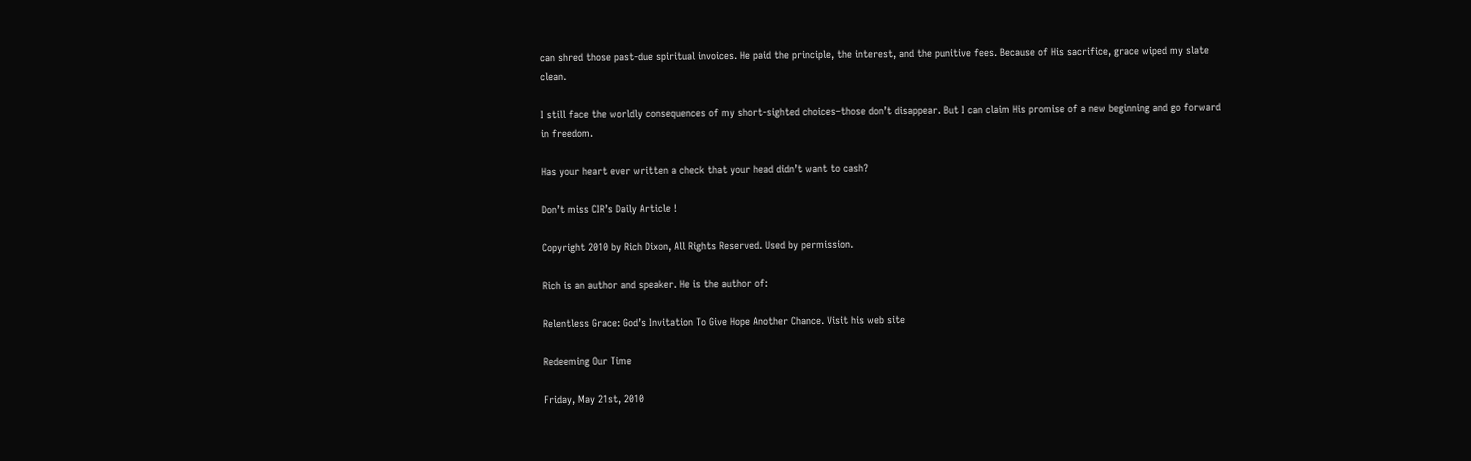can shred those past-due spiritual invoices. He paid the principle, the interest, and the punitive fees. Because of His sacrifice, grace wiped my slate clean.

I still face the worldly consequences of my short-sighted choices–those don’t disappear. But I can claim His promise of a new beginning and go forward in freedom.

Has your heart ever written a check that your head didn’t want to cash?

Don’t miss CIR’s Daily Article !

Copyright 2010 by Rich Dixon, All Rights Reserved. Used by permission.

Rich is an author and speaker. He is the author of:

Relentless Grace: God’s Invitation To Give Hope Another Chance. Visit his web site

Redeeming Our Time

Friday, May 21st, 2010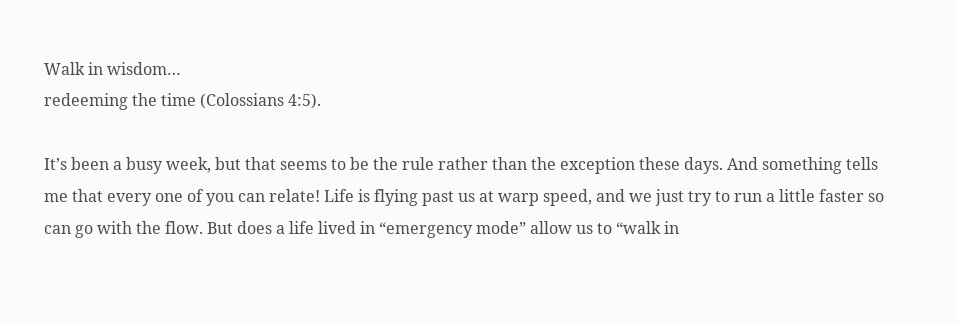Walk in wisdom…
redeeming the time (Colossians 4:5).

It’s been a busy week, but that seems to be the rule rather than the exception these days. And something tells me that every one of you can relate! Life is flying past us at warp speed, and we just try to run a little faster so can go with the flow. But does a life lived in “emergency mode” allow us to “walk in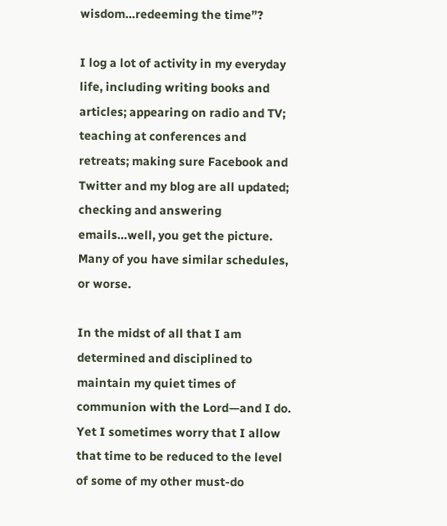wisdom…redeeming the time”?

I log a lot of activity in my everyday life, including writing books and articles; appearing on radio and TV; teaching at conferences and retreats; making sure Facebook and Twitter and my blog are all updated; checking and answering emails…well, you get the picture. Many of you have similar schedules, or worse.

In the midst of all that I am determined and disciplined to maintain my quiet times of communion with the Lord—and I do. Yet I sometimes worry that I allow that time to be reduced to the level of some of my other must-do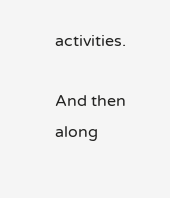activities.

And then along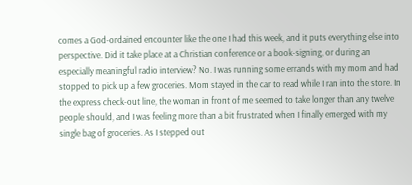comes a God-ordained encounter like the one I had this week, and it puts everything else into perspective. Did it take place at a Christian conference or a book-signing, or during an especially meaningful radio interview? No. I was running some errands with my mom and had stopped to pick up a few groceries. Mom stayed in the car to read while I ran into the store. In the express check-out line, the woman in front of me seemed to take longer than any twelve people should, and I was feeling more than a bit frustrated when I finally emerged with my single bag of groceries. As I stepped out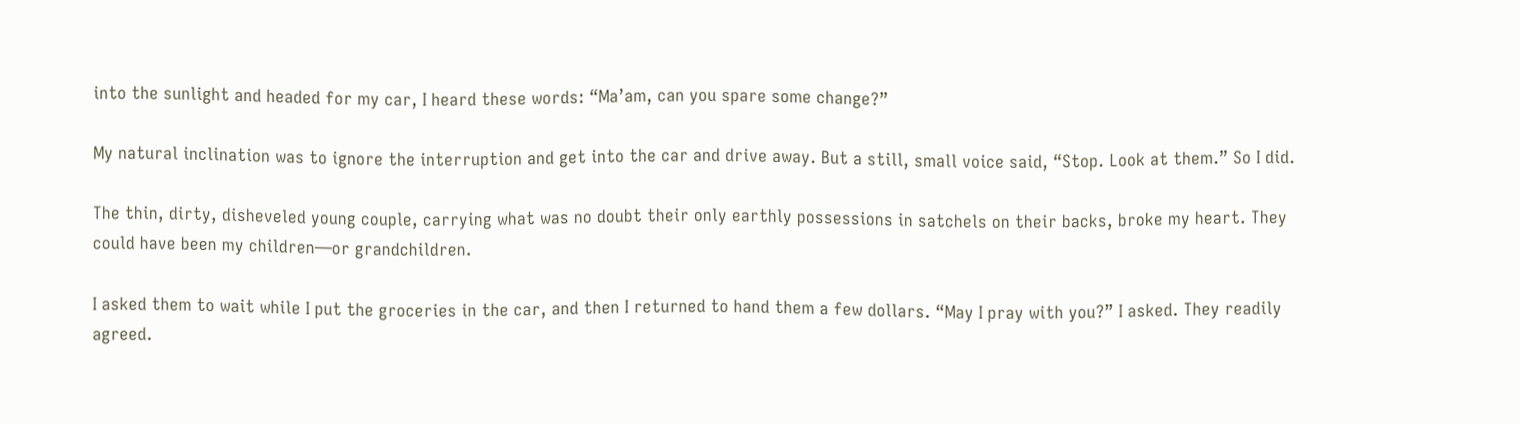into the sunlight and headed for my car, I heard these words: “Ma’am, can you spare some change?”

My natural inclination was to ignore the interruption and get into the car and drive away. But a still, small voice said, “Stop. Look at them.” So I did.

The thin, dirty, disheveled young couple, carrying what was no doubt their only earthly possessions in satchels on their backs, broke my heart. They could have been my children—or grandchildren.

I asked them to wait while I put the groceries in the car, and then I returned to hand them a few dollars. “May I pray with you?” I asked. They readily agreed.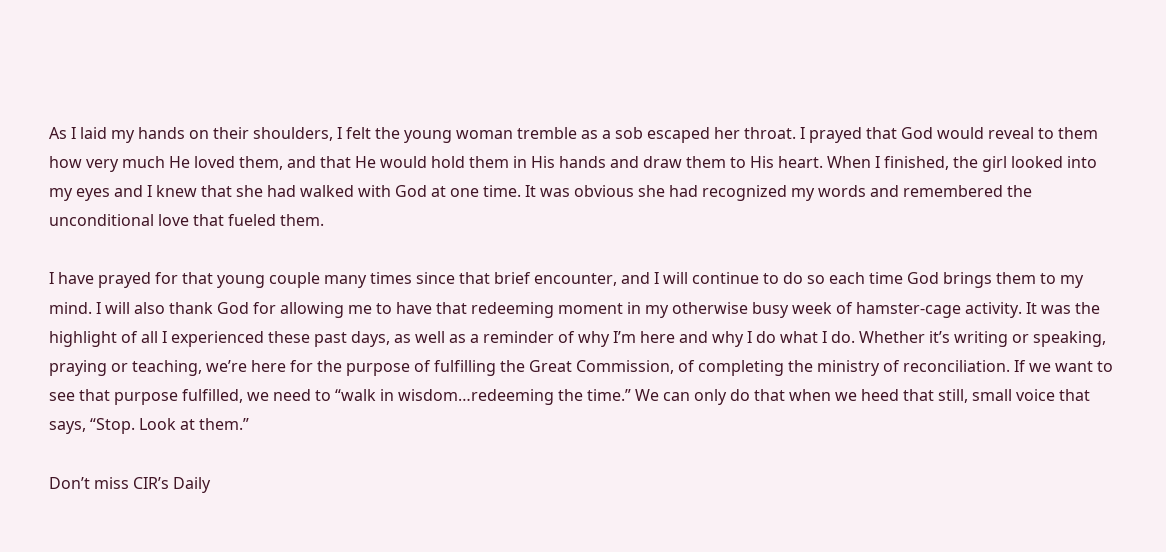As I laid my hands on their shoulders, I felt the young woman tremble as a sob escaped her throat. I prayed that God would reveal to them how very much He loved them, and that He would hold them in His hands and draw them to His heart. When I finished, the girl looked into my eyes and I knew that she had walked with God at one time. It was obvious she had recognized my words and remembered the unconditional love that fueled them.

I have prayed for that young couple many times since that brief encounter, and I will continue to do so each time God brings them to my mind. I will also thank God for allowing me to have that redeeming moment in my otherwise busy week of hamster-cage activity. It was the highlight of all I experienced these past days, as well as a reminder of why I’m here and why I do what I do. Whether it’s writing or speaking, praying or teaching, we’re here for the purpose of fulfilling the Great Commission, of completing the ministry of reconciliation. If we want to see that purpose fulfilled, we need to “walk in wisdom…redeeming the time.” We can only do that when we heed that still, small voice that says, “Stop. Look at them.”

Don’t miss CIR’s Daily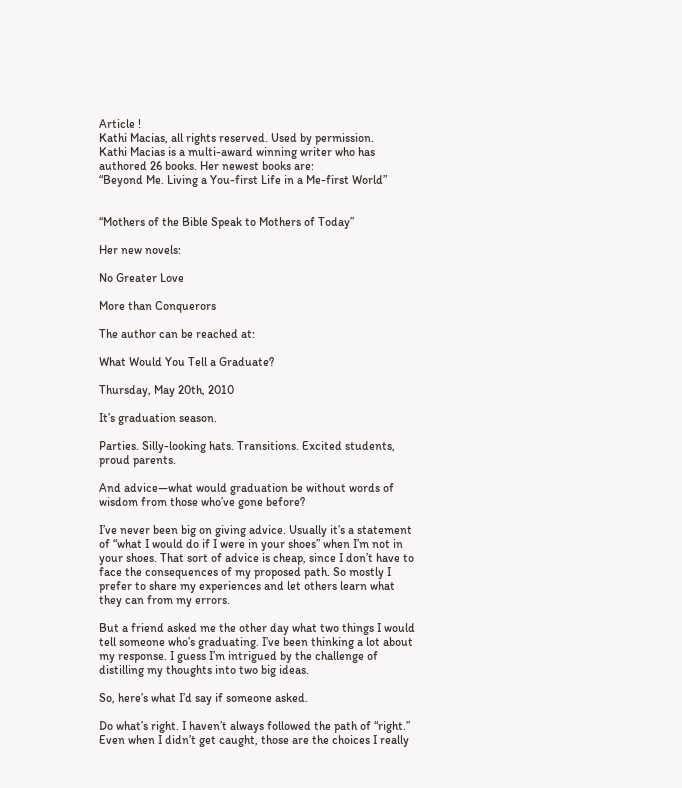Article !
Kathi Macias, all rights reserved. Used by permission.
Kathi Macias is a multi-award winning writer who has authored 26 books. Her newest books are:
“Beyond Me. Living a You-first Life in a Me-first World”


“Mothers of the Bible Speak to Mothers of Today”

Her new novels:

No Greater Love

More than Conquerors

The author can be reached at:

What Would You Tell a Graduate?

Thursday, May 20th, 2010

It’s graduation season.

Parties. Silly-looking hats. Transitions. Excited students, proud parents.

And advice—what would graduation be without words of wisdom from those who’ve gone before?

I’ve never been big on giving advice. Usually it’s a statement of “what I would do if I were in your shoes” when I’m not in your shoes. That sort of advice is cheap, since I don’t have to face the consequences of my proposed path. So mostly I prefer to share my experiences and let others learn what they can from my errors.

But a friend asked me the other day what two things I would tell someone who’s graduating. I’ve been thinking a lot about my response. I guess I’m intrigued by the challenge of distilling my thoughts into two big ideas.

So, here’s what I’d say if someone asked.

Do what’s right. I haven’t always followed the path of “right.” Even when I didn’t get caught, those are the choices I really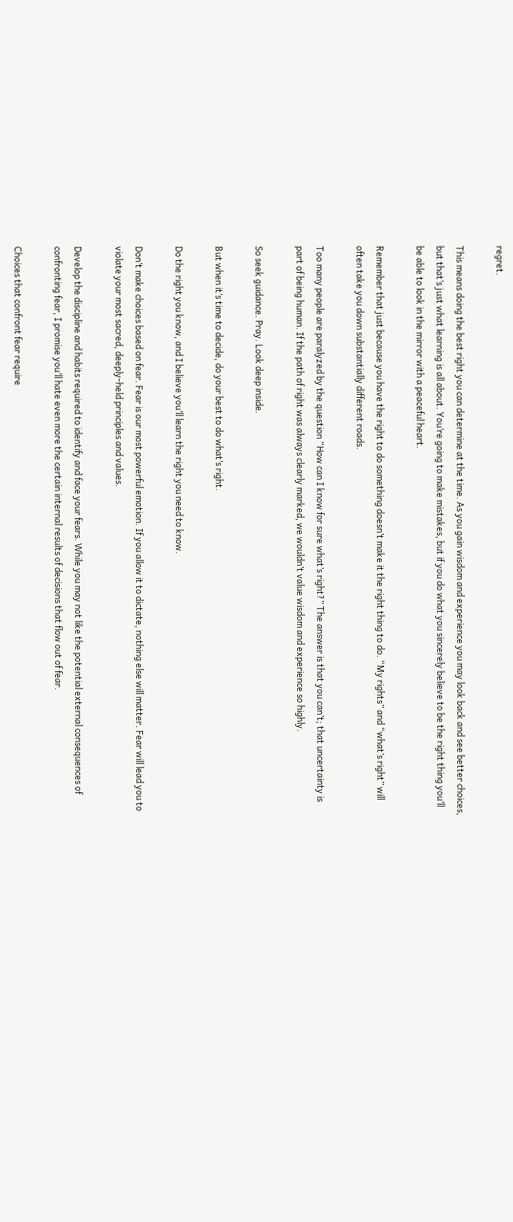regret.

This means doing the best right you can determine at the time. As you gain wisdom and experience you may look back and see better choices, but that’s just what learning is all about. You’re going to make mistakes, but if you do what you sincerely believe to be the right thing you’ll be able to look in the mirror with a peaceful heart.

Remember that just because you have the right to do something doesn’t make it the right thing to do. “My rights” and “what’s right” will often take you down substantially different roads.

Too many people are paralyzed by the question “How can I know for sure what’s right?” The answer is that you can’t; that uncertainty is part of being human. If the path of right was always clearly marked, we wouldn’t value wisdom and experience so highly.

So seek guidance. Pray. Look deep inside.

But when it’s time to decide, do your best to do what’s right.

Do the right you know, and I believe you’ll learn the right you need to know.

Don’t make choices based on fear. Fear is our most powerful emotion. If you allow it to dictate, nothing else will matter. Fear will lead you to violate your most sacred, deeply-held principles and values.

Develop the discipline and habits required to identify and face your fears. While you may not like the potential external consequences of confronting fear, I promise you’ll hate even more the certain internal results of decisions that flow out of fear.

Choices that confront fear require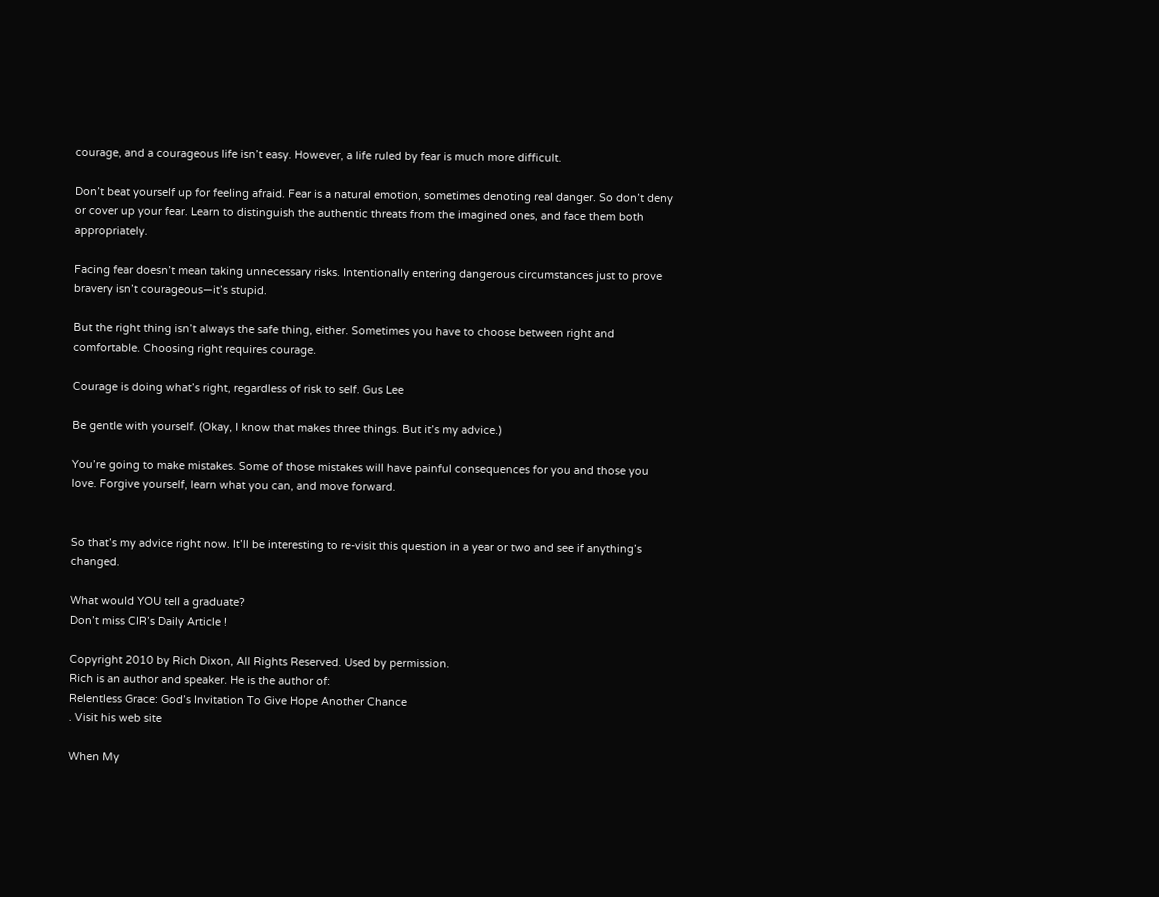courage, and a courageous life isn’t easy. However, a life ruled by fear is much more difficult.

Don’t beat yourself up for feeling afraid. Fear is a natural emotion, sometimes denoting real danger. So don’t deny or cover up your fear. Learn to distinguish the authentic threats from the imagined ones, and face them both appropriately.

Facing fear doesn’t mean taking unnecessary risks. Intentionally entering dangerous circumstances just to prove bravery isn’t courageous—it’s stupid.

But the right thing isn’t always the safe thing, either. Sometimes you have to choose between right and comfortable. Choosing right requires courage.

Courage is doing what’s right, regardless of risk to self. Gus Lee

Be gentle with yourself. (Okay, I know that makes three things. But it’s my advice.)

You’re going to make mistakes. Some of those mistakes will have painful consequences for you and those you love. Forgive yourself, learn what you can, and move forward.


So that’s my advice right now. It’ll be interesting to re-visit this question in a year or two and see if anything’s changed.

What would YOU tell a graduate?
Don’t miss CIR’s Daily Article !

Copyright 2010 by Rich Dixon, All Rights Reserved. Used by permission.
Rich is an author and speaker. He is the author of:
Relentless Grace: God’s Invitation To Give Hope Another Chance
. Visit his web site

When My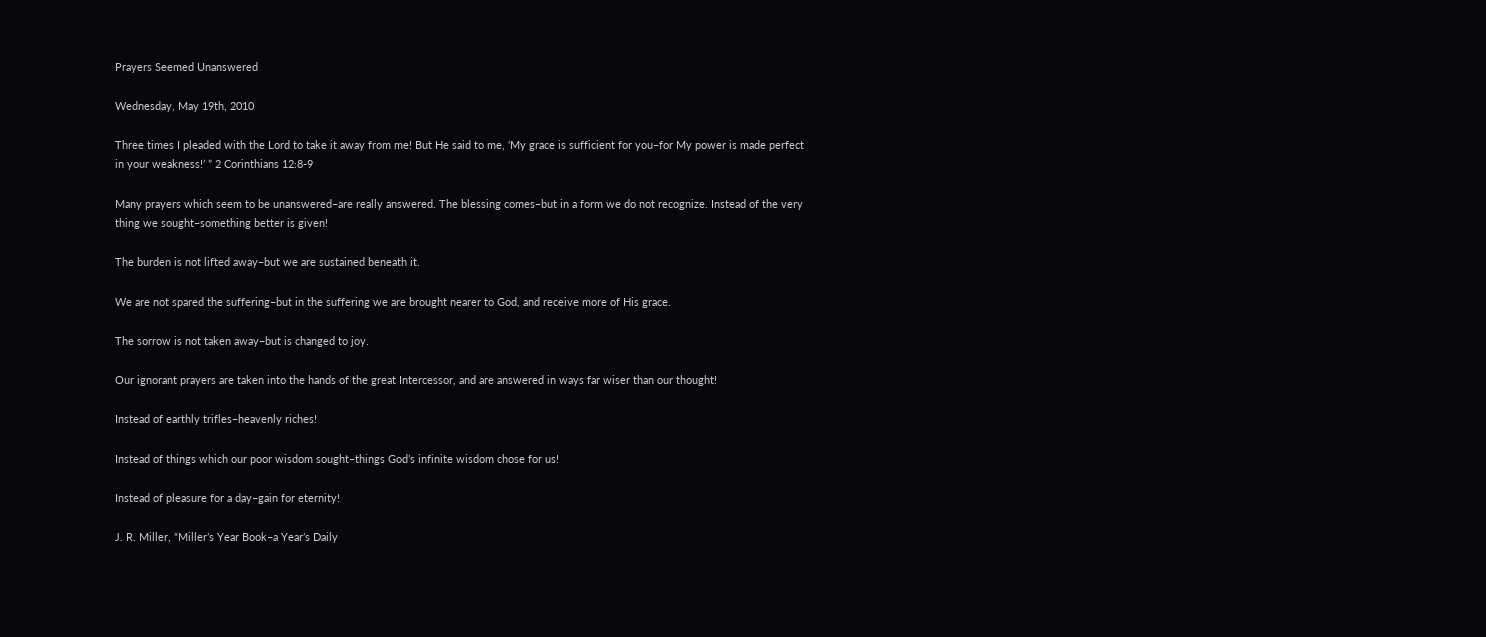Prayers Seemed Unanswered

Wednesday, May 19th, 2010

Three times I pleaded with the Lord to take it away from me! But He said to me, ‘My grace is sufficient for you–for My power is made perfect in your weakness!’ ” 2 Corinthians 12:8-9

Many prayers which seem to be unanswered–are really answered. The blessing comes–but in a form we do not recognize. Instead of the very thing we sought–something better is given!

The burden is not lifted away–but we are sustained beneath it.

We are not spared the suffering–but in the suffering we are brought nearer to God, and receive more of His grace.

The sorrow is not taken away–but is changed to joy.

Our ignorant prayers are taken into the hands of the great Intercessor, and are answered in ways far wiser than our thought!

Instead of earthly trifles–heavenly riches!

Instead of things which our poor wisdom sought–things God’s infinite wisdom chose for us!

Instead of pleasure for a day–gain for eternity!

J. R. Miller, “Miller’s Year Book–a Year’s Daily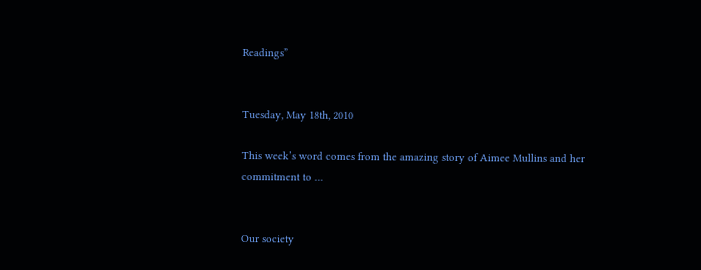Readings”


Tuesday, May 18th, 2010

This week’s word comes from the amazing story of Aimee Mullins and her commitment to …


Our society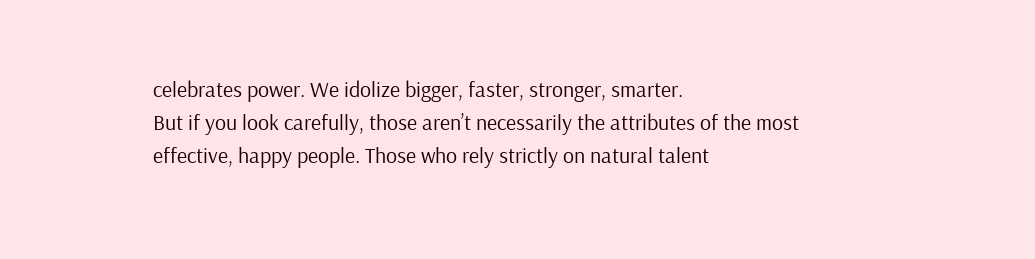celebrates power. We idolize bigger, faster, stronger, smarter.
But if you look carefully, those aren’t necessarily the attributes of the most effective, happy people. Those who rely strictly on natural talent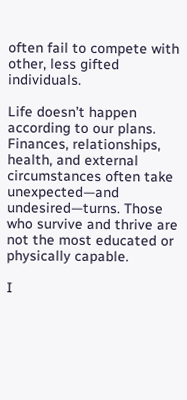often fail to compete with other, less gifted individuals.

Life doesn’t happen according to our plans. Finances, relationships, health, and external circumstances often take unexpected—and undesired—turns. Those who survive and thrive are not the most educated or physically capable.

I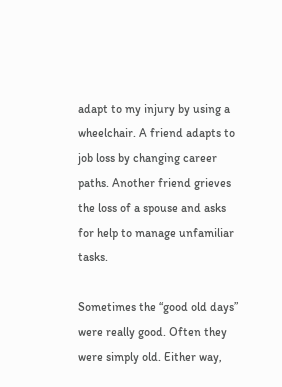adapt to my injury by using a wheelchair. A friend adapts to job loss by changing career paths. Another friend grieves the loss of a spouse and asks for help to manage unfamiliar tasks.

Sometimes the “good old days” were really good. Often they were simply old. Either way,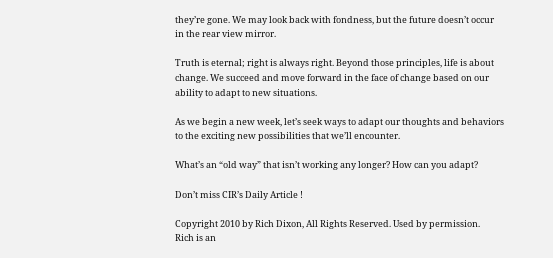they’re gone. We may look back with fondness, but the future doesn’t occur in the rear view mirror.

Truth is eternal; right is always right. Beyond those principles, life is about change. We succeed and move forward in the face of change based on our ability to adapt to new situations.

As we begin a new week, let’s seek ways to adapt our thoughts and behaviors to the exciting new possibilities that we’ll encounter.

What’s an “old way” that isn’t working any longer? How can you adapt?

Don’t miss CIR’s Daily Article !

Copyright 2010 by Rich Dixon, All Rights Reserved. Used by permission.
Rich is an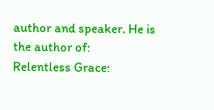author and speaker. He is the author of:
Relentless Grace: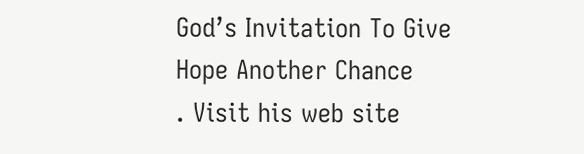God’s Invitation To Give Hope Another Chance
. Visit his web site